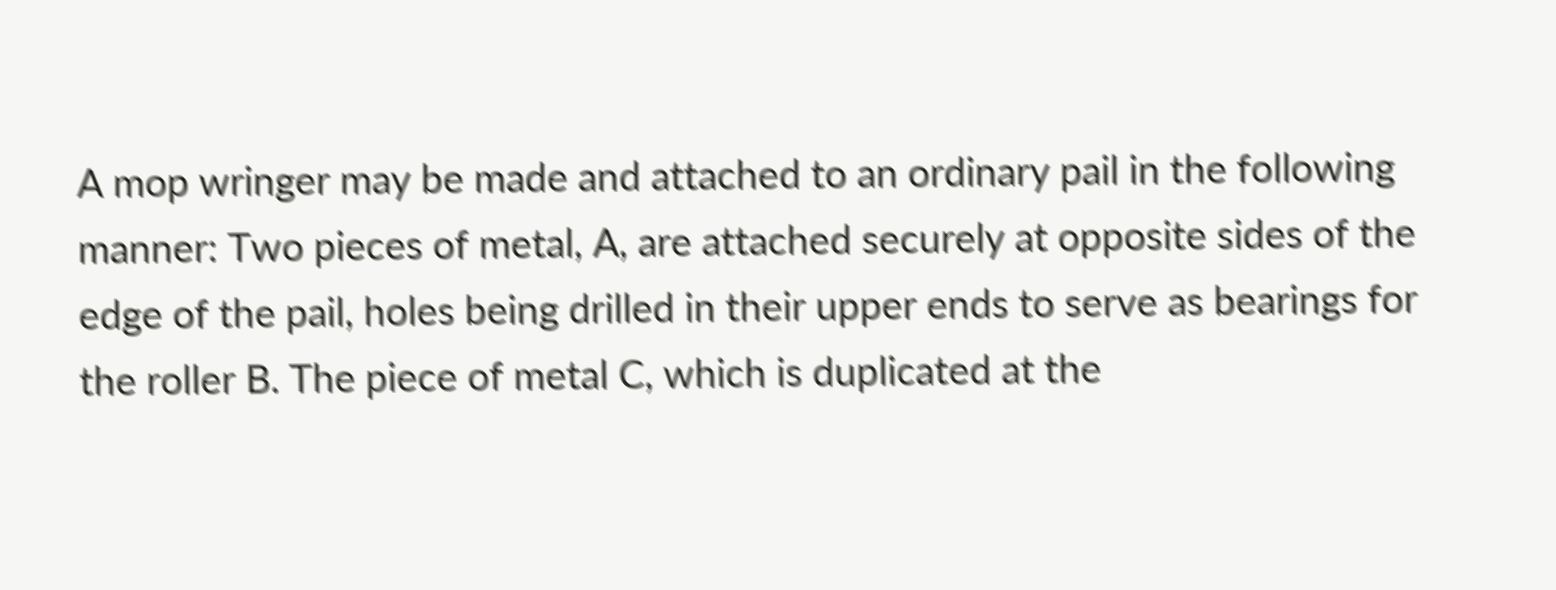A mop wringer may be made and attached to an ordinary pail in the following manner: Two pieces of metal, A, are attached securely at opposite sides of the edge of the pail, holes being drilled in their upper ends to serve as bearings for the roller B. The piece of metal C, which is duplicated at the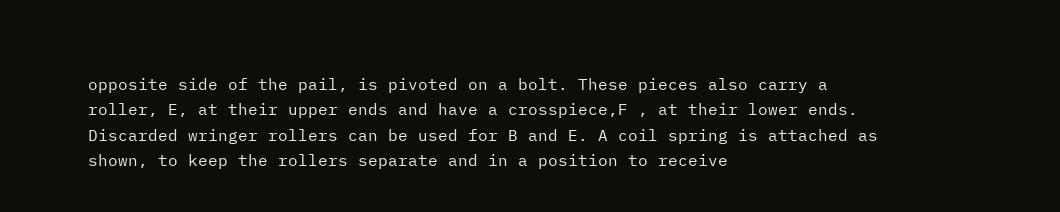opposite side of the pail, is pivoted on a bolt. These pieces also carry a roller, E, at their upper ends and have a crosspiece,F , at their lower ends. Discarded wringer rollers can be used for B and E. A coil spring is attached as shown, to keep the rollers separate and in a position to receive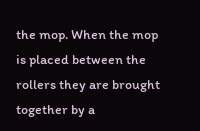the mop. When the mop is placed between the rollers they are brought together by a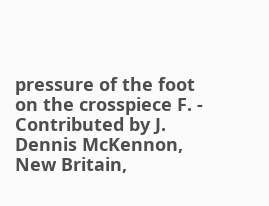pressure of the foot on the crosspiece F. - Contributed by J. Dennis McKennon, New Britain,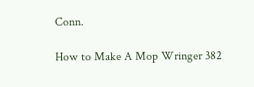Conn.

How to Make A Mop Wringer 382